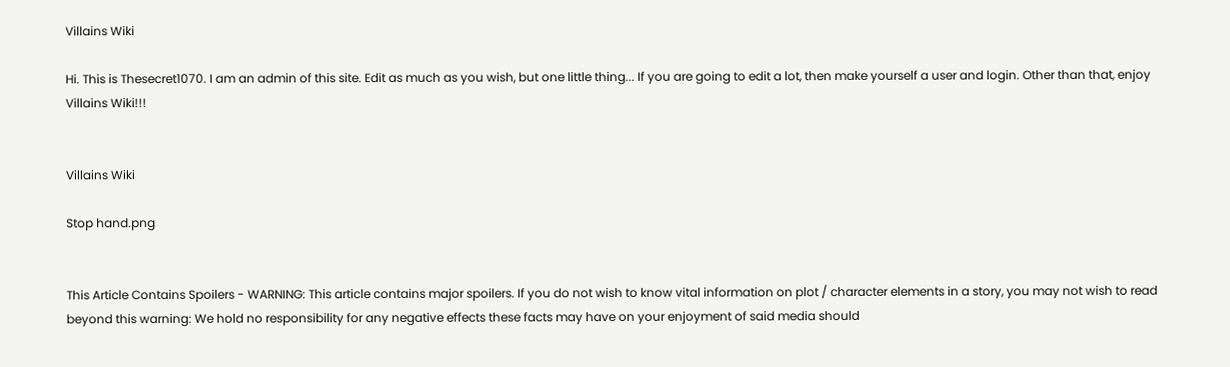Villains Wiki

Hi. This is Thesecret1070. I am an admin of this site. Edit as much as you wish, but one little thing... If you are going to edit a lot, then make yourself a user and login. Other than that, enjoy Villains Wiki!!!


Villains Wiki

Stop hand.png


This Article Contains Spoilers - WARNING: This article contains major spoilers. If you do not wish to know vital information on plot / character elements in a story, you may not wish to read beyond this warning: We hold no responsibility for any negative effects these facts may have on your enjoyment of said media should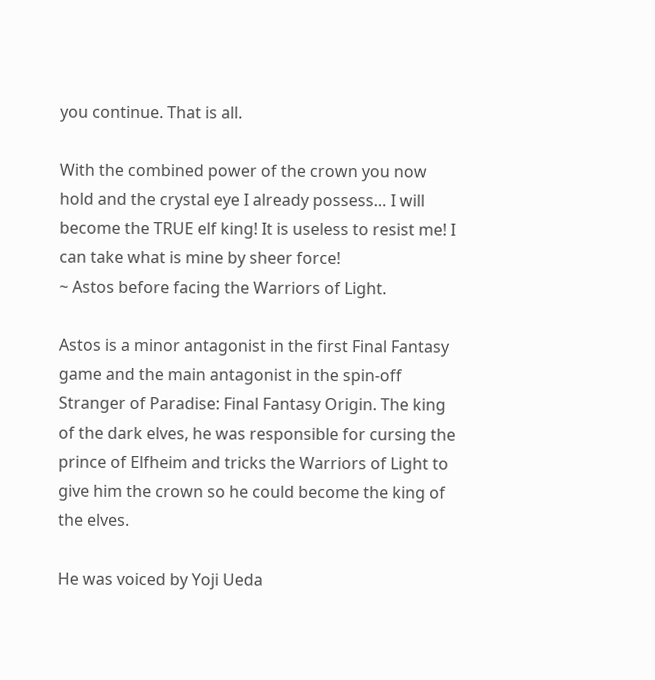you continue. That is all.

With the combined power of the crown you now hold and the crystal eye I already possess… I will become the TRUE elf king! It is useless to resist me! I can take what is mine by sheer force!
~ Astos before facing the Warriors of Light.

Astos is a minor antagonist in the first Final Fantasy game and the main antagonist in the spin-off Stranger of Paradise: Final Fantasy Origin. The king of the dark elves, he was responsible for cursing the prince of Elfheim and tricks the Warriors of Light to give him the crown so he could become the king of the elves.

He was voiced by Yoji Ueda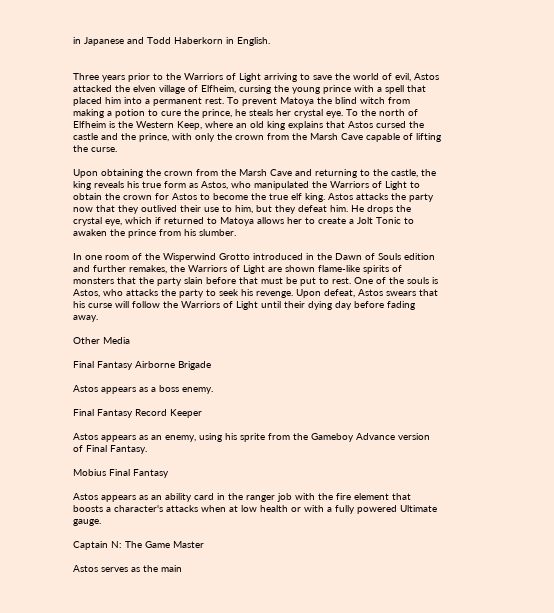in Japanese and Todd Haberkorn in English.


Three years prior to the Warriors of Light arriving to save the world of evil, Astos attacked the elven village of Elfheim, cursing the young prince with a spell that placed him into a permanent rest. To prevent Matoya the blind witch from making a potion to cure the prince, he steals her crystal eye. To the north of Elfheim is the Western Keep, where an old king explains that Astos cursed the castle and the prince, with only the crown from the Marsh Cave capable of lifting the curse.

Upon obtaining the crown from the Marsh Cave and returning to the castle, the king reveals his true form as Astos, who manipulated the Warriors of Light to obtain the crown for Astos to become the true elf king. Astos attacks the party now that they outlived their use to him, but they defeat him. He drops the crystal eye, which if returned to Matoya allows her to create a Jolt Tonic to awaken the prince from his slumber.

In one room of the Wisperwind Grotto introduced in the Dawn of Souls edition and further remakes, the Warriors of Light are shown flame-like spirits of monsters that the party slain before that must be put to rest. One of the souls is Astos, who attacks the party to seek his revenge. Upon defeat, Astos swears that his curse will follow the Warriors of Light until their dying day before fading away.

Other Media

Final Fantasy Airborne Brigade

Astos appears as a boss enemy.

Final Fantasy Record Keeper

Astos appears as an enemy, using his sprite from the Gameboy Advance version of Final Fantasy.

Mobius Final Fantasy

Astos appears as an ability card in the ranger job with the fire element that boosts a character's attacks when at low health or with a fully powered Ultimate gauge.

Captain N: The Game Master

Astos serves as the main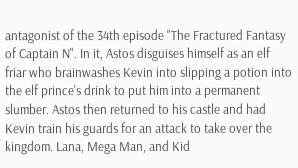antagonist of the 34th episode "The Fractured Fantasy of Captain N". In it, Astos disguises himself as an elf friar who brainwashes Kevin into slipping a potion into the elf prince's drink to put him into a permanent slumber. Astos then returned to his castle and had Kevin train his guards for an attack to take over the kingdom. Lana, Mega Man, and Kid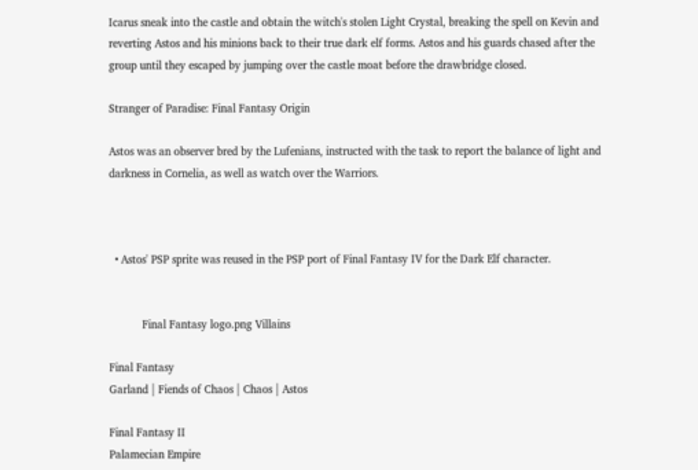Icarus sneak into the castle and obtain the witch's stolen Light Crystal, breaking the spell on Kevin and reverting Astos and his minions back to their true dark elf forms. Astos and his guards chased after the group until they escaped by jumping over the castle moat before the drawbridge closed.

Stranger of Paradise: Final Fantasy Origin

Astos was an observer bred by the Lufenians, instructed with the task to report the balance of light and darkness in Cornelia, as well as watch over the Warriors.



  • Astos' PSP sprite was reused in the PSP port of Final Fantasy IV for the Dark Elf character.


           Final Fantasy logo.png Villains

Final Fantasy
Garland | Fiends of Chaos | Chaos | Astos

Final Fantasy II
Palamecian Empire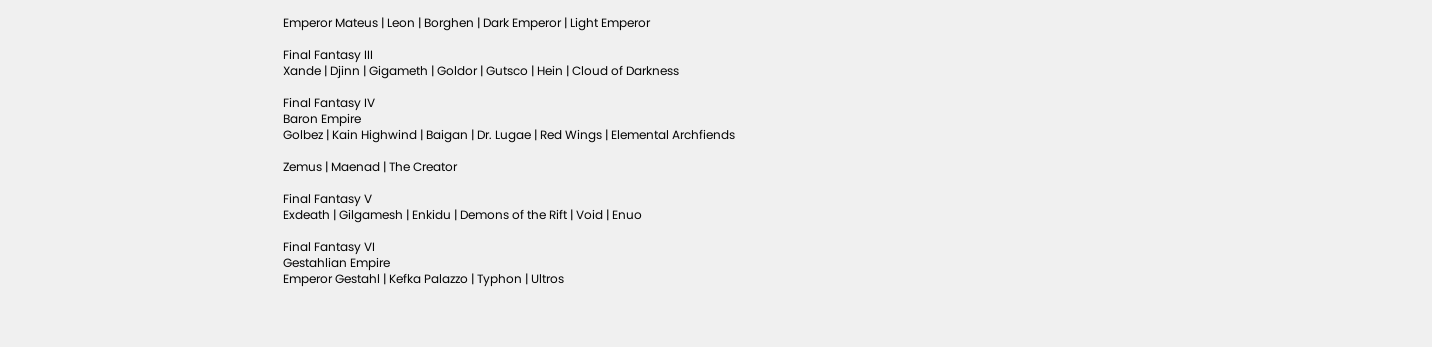Emperor Mateus | Leon | Borghen | Dark Emperor | Light Emperor

Final Fantasy III
Xande | Djinn | Gigameth | Goldor | Gutsco | Hein | Cloud of Darkness

Final Fantasy IV
Baron Empire
Golbez | Kain Highwind | Baigan | Dr. Lugae | Red Wings | Elemental Archfiends

Zemus | Maenad | The Creator

Final Fantasy V
Exdeath | Gilgamesh | Enkidu | Demons of the Rift | Void | Enuo

Final Fantasy VI
Gestahlian Empire
Emperor Gestahl | Kefka Palazzo | Typhon | Ultros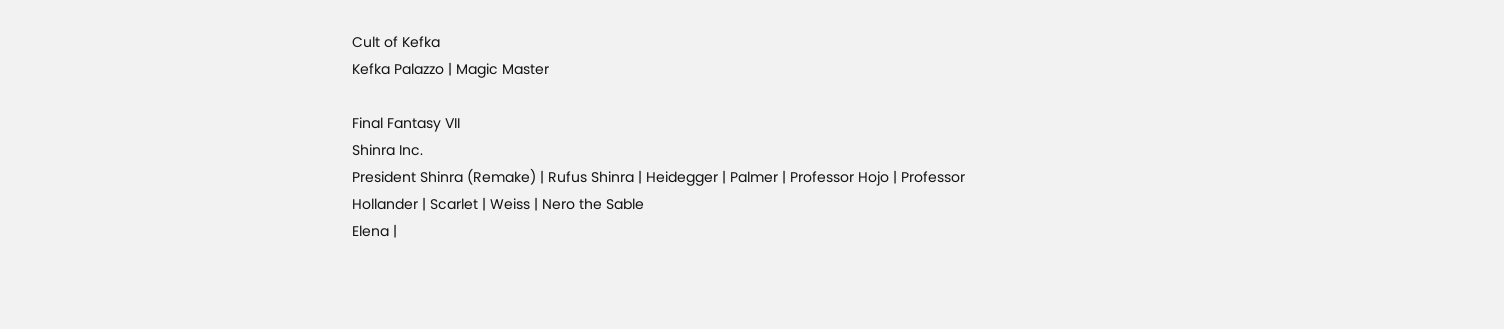Cult of Kefka
Kefka Palazzo | Magic Master

Final Fantasy VII
Shinra Inc.
President Shinra (Remake) | Rufus Shinra | Heidegger | Palmer | Professor Hojo | Professor Hollander | Scarlet | Weiss | Nero the Sable
Elena |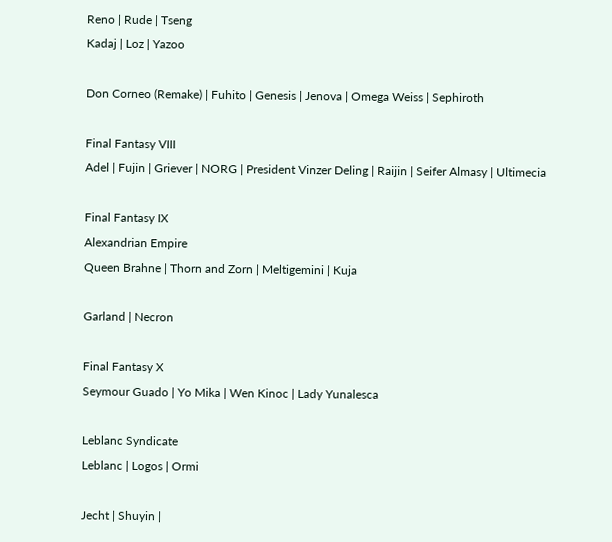Reno | Rude | Tseng
Kadaj | Loz | Yazoo

Don Corneo (Remake) | Fuhito | Genesis | Jenova | Omega Weiss | Sephiroth

Final Fantasy VIII
Adel | Fujin | Griever | NORG | President Vinzer Deling | Raijin | Seifer Almasy | Ultimecia

Final Fantasy IX
Alexandrian Empire
Queen Brahne | Thorn and Zorn | Meltigemini | Kuja

Garland | Necron

Final Fantasy X
Seymour Guado | Yo Mika | Wen Kinoc | Lady Yunalesca

Leblanc Syndicate
Leblanc | Logos | Ormi

Jecht | Shuyin |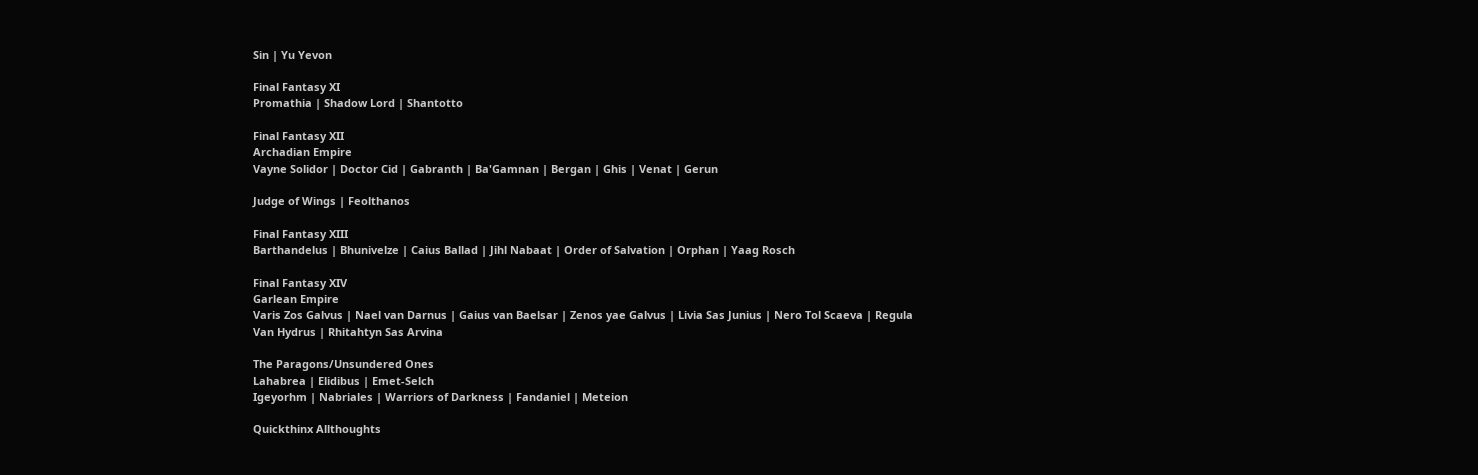Sin | Yu Yevon

Final Fantasy XI
Promathia | Shadow Lord | Shantotto

Final Fantasy XII
Archadian Empire
Vayne Solidor | Doctor Cid | Gabranth | Ba'Gamnan | Bergan | Ghis | Venat | Gerun

Judge of Wings | Feolthanos

Final Fantasy XIII
Barthandelus | Bhunivelze | Caius Ballad | Jihl Nabaat | Order of Salvation | Orphan | Yaag Rosch

Final Fantasy XIV
Garlean Empire
Varis Zos Galvus | Nael van Darnus | Gaius van Baelsar | Zenos yae Galvus | Livia Sas Junius | Nero Tol Scaeva | Regula Van Hydrus | Rhitahtyn Sas Arvina

The Paragons/Unsundered Ones
Lahabrea | Elidibus | Emet-Selch
Igeyorhm | Nabriales | Warriors of Darkness | Fandaniel | Meteion

Quickthinx Allthoughts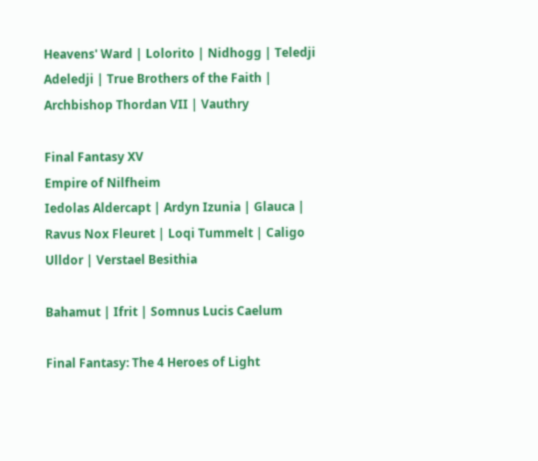Heavens' Ward | Lolorito | Nidhogg | Teledji Adeledji | True Brothers of the Faith | Archbishop Thordan VII | Vauthry

Final Fantasy XV
Empire of Nilfheim
Iedolas Aldercapt | Ardyn Izunia | Glauca | Ravus Nox Fleuret | Loqi Tummelt | Caligo Ulldor | Verstael Besithia

Bahamut | Ifrit | Somnus Lucis Caelum

Final Fantasy: The 4 Heroes of Light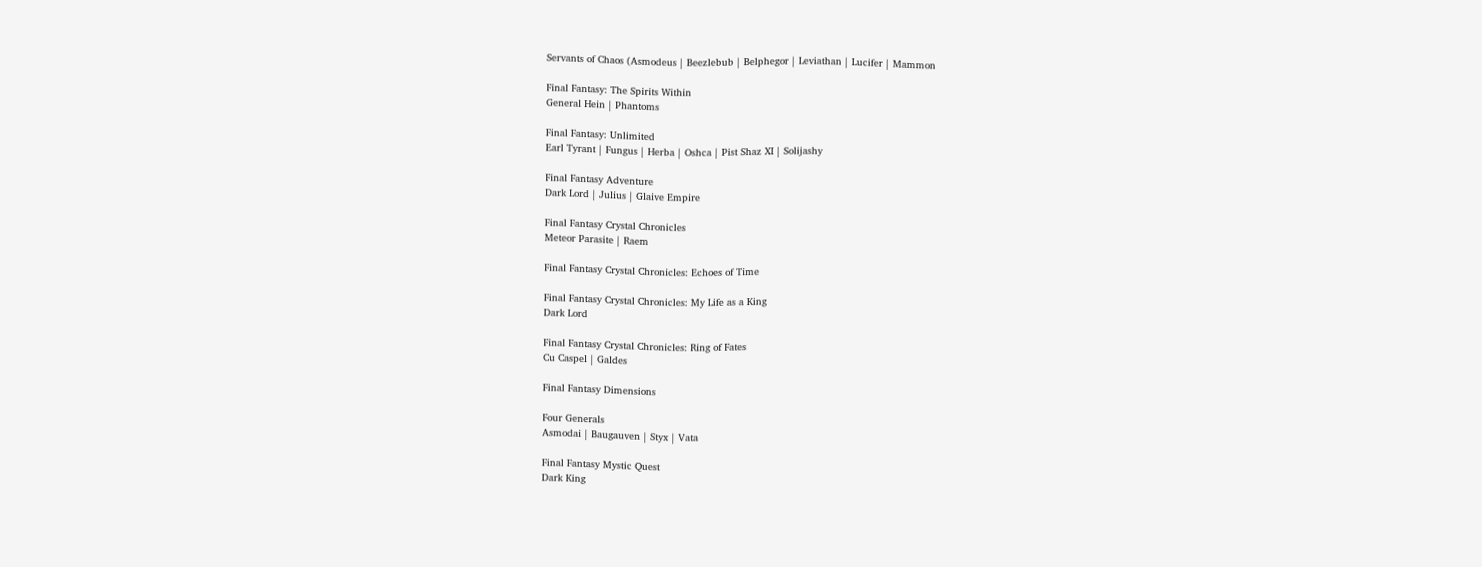Servants of Chaos (Asmodeus | Beezlebub | Belphegor | Leviathan | Lucifer | Mammon

Final Fantasy: The Spirits Within
General Hein | Phantoms

Final Fantasy: Unlimited
Earl Tyrant | Fungus | Herba | Oshca | Pist Shaz XI | Solijashy

Final Fantasy Adventure
Dark Lord | Julius | Glaive Empire

Final Fantasy Crystal Chronicles
Meteor Parasite | Raem

Final Fantasy Crystal Chronicles: Echoes of Time

Final Fantasy Crystal Chronicles: My Life as a King
Dark Lord

Final Fantasy Crystal Chronicles: Ring of Fates
Cu Caspel | Galdes

Final Fantasy Dimensions

Four Generals
Asmodai | Baugauven | Styx | Vata

Final Fantasy Mystic Quest
Dark King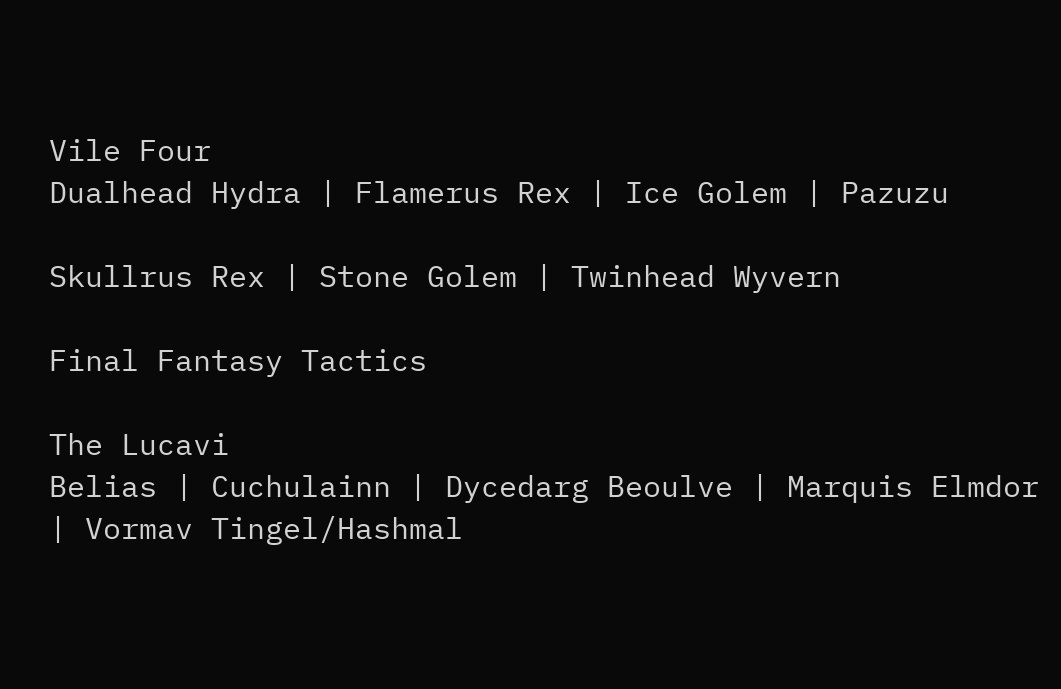Vile Four
Dualhead Hydra | Flamerus Rex | Ice Golem | Pazuzu

Skullrus Rex | Stone Golem | Twinhead Wyvern

Final Fantasy Tactics

The Lucavi
Belias | Cuchulainn | Dycedarg Beoulve | Marquis Elmdor | Vormav Tingel/Hashmal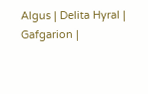Algus | Delita Hyral | Gafgarion |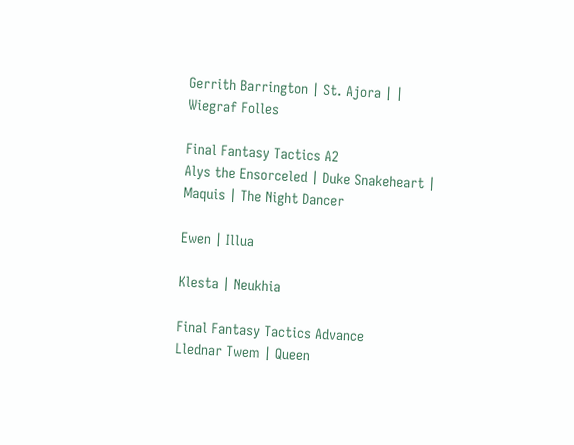Gerrith Barrington | St. Ajora | | Wiegraf Folles

Final Fantasy Tactics A2
Alys the Ensorceled | Duke Snakeheart | Maquis | The Night Dancer

Ewen | Illua

Klesta | Neukhia

Final Fantasy Tactics Advance
Llednar Twem | Queen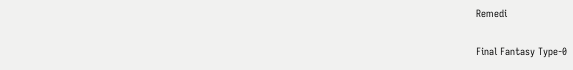Remedi

Final Fantasy Type-0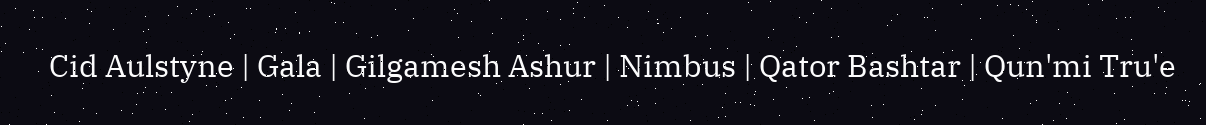Cid Aulstyne | Gala | Gilgamesh Ashur | Nimbus | Qator Bashtar | Qun'mi Tru'e